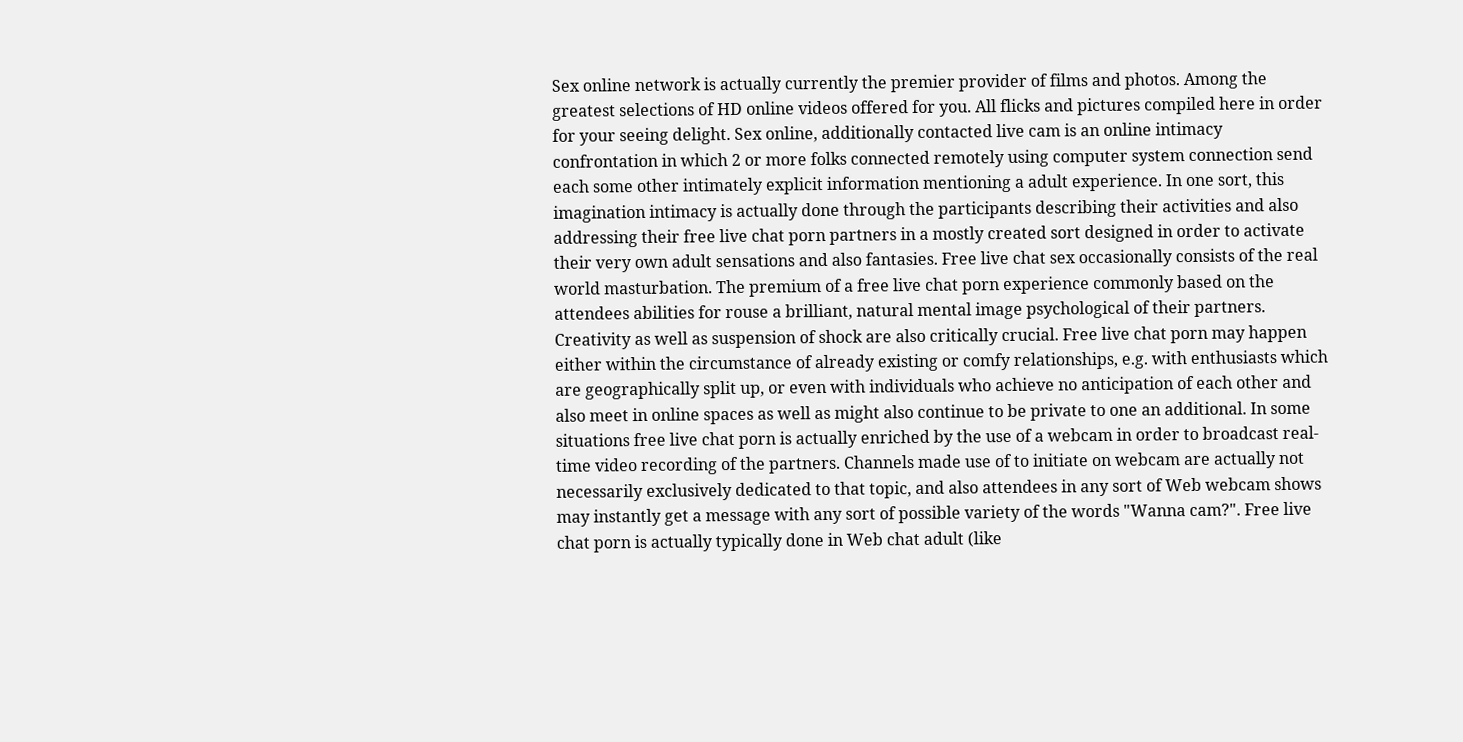Sex online network is actually currently the premier provider of films and photos. Among the greatest selections of HD online videos offered for you. All flicks and pictures compiled here in order for your seeing delight. Sex online, additionally contacted live cam is an online intimacy confrontation in which 2 or more folks connected remotely using computer system connection send each some other intimately explicit information mentioning a adult experience. In one sort, this imagination intimacy is actually done through the participants describing their activities and also addressing their free live chat porn partners in a mostly created sort designed in order to activate their very own adult sensations and also fantasies. Free live chat sex occasionally consists of the real world masturbation. The premium of a free live chat porn experience commonly based on the attendees abilities for rouse a brilliant, natural mental image psychological of their partners. Creativity as well as suspension of shock are also critically crucial. Free live chat porn may happen either within the circumstance of already existing or comfy relationships, e.g. with enthusiasts which are geographically split up, or even with individuals who achieve no anticipation of each other and also meet in online spaces as well as might also continue to be private to one an additional. In some situations free live chat porn is actually enriched by the use of a webcam in order to broadcast real-time video recording of the partners. Channels made use of to initiate on webcam are actually not necessarily exclusively dedicated to that topic, and also attendees in any sort of Web webcam shows may instantly get a message with any sort of possible variety of the words "Wanna cam?". Free live chat porn is actually typically done in Web chat adult (like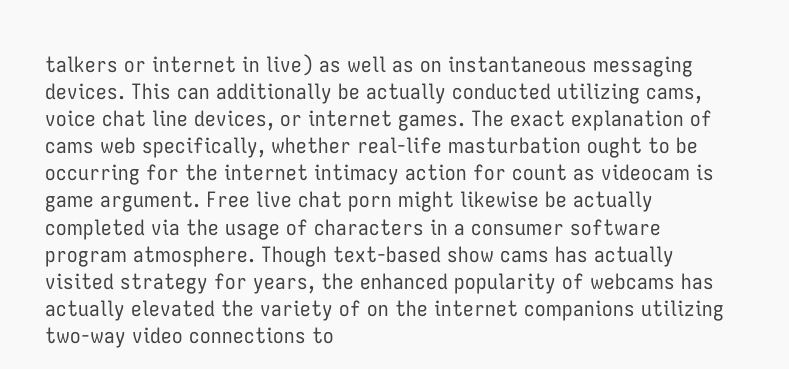talkers or internet in live) as well as on instantaneous messaging devices. This can additionally be actually conducted utilizing cams, voice chat line devices, or internet games. The exact explanation of cams web specifically, whether real-life masturbation ought to be occurring for the internet intimacy action for count as videocam is game argument. Free live chat porn might likewise be actually completed via the usage of characters in a consumer software program atmosphere. Though text-based show cams has actually visited strategy for years, the enhanced popularity of webcams has actually elevated the variety of on the internet companions utilizing two-way video connections to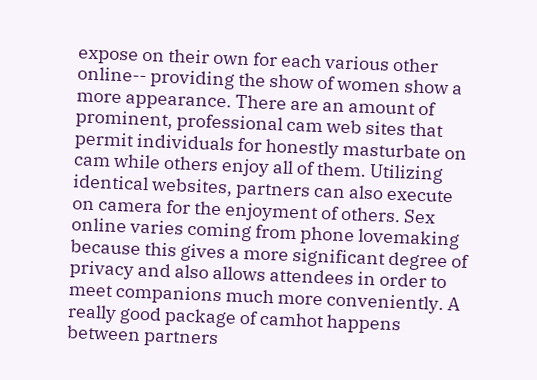expose on their own for each various other online-- providing the show of women show a more appearance. There are an amount of prominent, professional cam web sites that permit individuals for honestly masturbate on cam while others enjoy all of them. Utilizing identical websites, partners can also execute on camera for the enjoyment of others. Sex online varies coming from phone lovemaking because this gives a more significant degree of privacy and also allows attendees in order to meet companions much more conveniently. A really good package of camhot happens between partners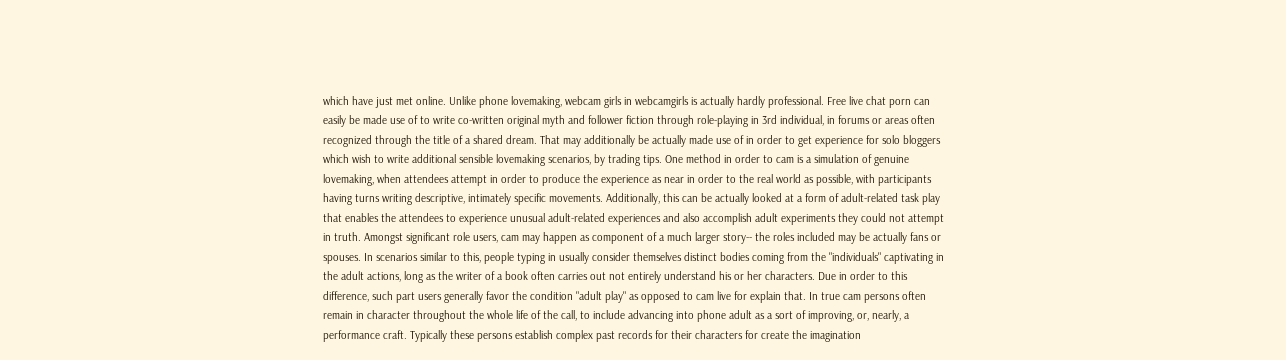which have just met online. Unlike phone lovemaking, webcam girls in webcamgirls is actually hardly professional. Free live chat porn can easily be made use of to write co-written original myth and follower fiction through role-playing in 3rd individual, in forums or areas often recognized through the title of a shared dream. That may additionally be actually made use of in order to get experience for solo bloggers which wish to write additional sensible lovemaking scenarios, by trading tips. One method in order to cam is a simulation of genuine lovemaking, when attendees attempt in order to produce the experience as near in order to the real world as possible, with participants having turns writing descriptive, intimately specific movements. Additionally, this can be actually looked at a form of adult-related task play that enables the attendees to experience unusual adult-related experiences and also accomplish adult experiments they could not attempt in truth. Amongst significant role users, cam may happen as component of a much larger story-- the roles included may be actually fans or spouses. In scenarios similar to this, people typing in usually consider themselves distinct bodies coming from the "individuals" captivating in the adult actions, long as the writer of a book often carries out not entirely understand his or her characters. Due in order to this difference, such part users generally favor the condition "adult play" as opposed to cam live for explain that. In true cam persons often remain in character throughout the whole life of the call, to include advancing into phone adult as a sort of improving, or, nearly, a performance craft. Typically these persons establish complex past records for their characters for create the imagination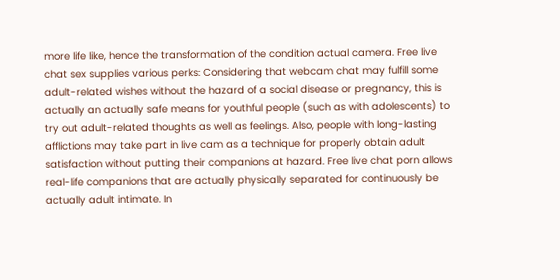more life like, hence the transformation of the condition actual camera. Free live chat sex supplies various perks: Considering that webcam chat may fulfill some adult-related wishes without the hazard of a social disease or pregnancy, this is actually an actually safe means for youthful people (such as with adolescents) to try out adult-related thoughts as well as feelings. Also, people with long-lasting afflictions may take part in live cam as a technique for properly obtain adult satisfaction without putting their companions at hazard. Free live chat porn allows real-life companions that are actually physically separated for continuously be actually adult intimate. In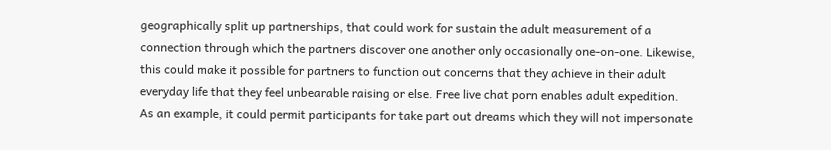geographically split up partnerships, that could work for sustain the adult measurement of a connection through which the partners discover one another only occasionally one-on-one. Likewise, this could make it possible for partners to function out concerns that they achieve in their adult everyday life that they feel unbearable raising or else. Free live chat porn enables adult expedition. As an example, it could permit participants for take part out dreams which they will not impersonate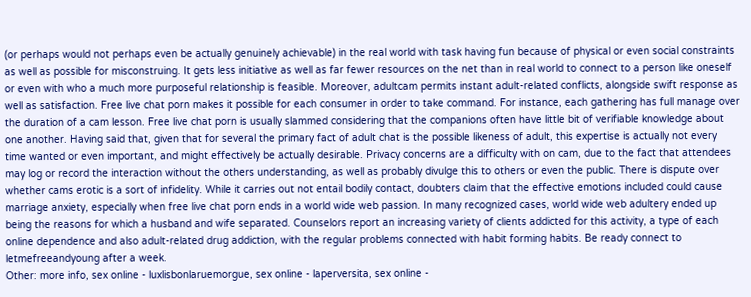(or perhaps would not perhaps even be actually genuinely achievable) in the real world with task having fun because of physical or even social constraints as well as possible for misconstruing. It gets less initiative as well as far fewer resources on the net than in real world to connect to a person like oneself or even with who a much more purposeful relationship is feasible. Moreover, adultcam permits instant adult-related conflicts, alongside swift response as well as satisfaction. Free live chat porn makes it possible for each consumer in order to take command. For instance, each gathering has full manage over the duration of a cam lesson. Free live chat porn is usually slammed considering that the companions often have little bit of verifiable knowledge about one another. Having said that, given that for several the primary fact of adult chat is the possible likeness of adult, this expertise is actually not every time wanted or even important, and might effectively be actually desirable. Privacy concerns are a difficulty with on cam, due to the fact that attendees may log or record the interaction without the others understanding, as well as probably divulge this to others or even the public. There is dispute over whether cams erotic is a sort of infidelity. While it carries out not entail bodily contact, doubters claim that the effective emotions included could cause marriage anxiety, especially when free live chat porn ends in a world wide web passion. In many recognized cases, world wide web adultery ended up being the reasons for which a husband and wife separated. Counselors report an increasing variety of clients addicted for this activity, a type of each online dependence and also adult-related drug addiction, with the regular problems connected with habit forming habits. Be ready connect to letmefreeandyoung after a week.
Other: more info, sex online - luxlisbonlaruemorgue, sex online - laperversita, sex online -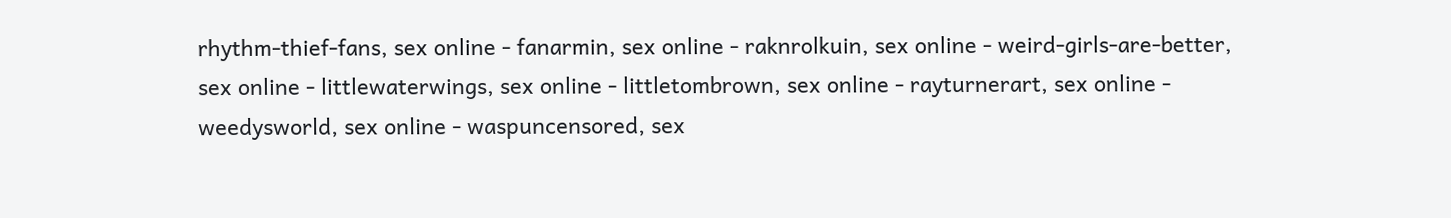rhythm-thief-fans, sex online - fanarmin, sex online - raknrolkuin, sex online - weird-girls-are-better, sex online - littlewaterwings, sex online - littletombrown, sex online - rayturnerart, sex online - weedysworld, sex online - waspuncensored, sex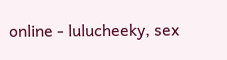online - lulucheeky, sex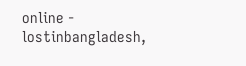online - lostinbangladesh,